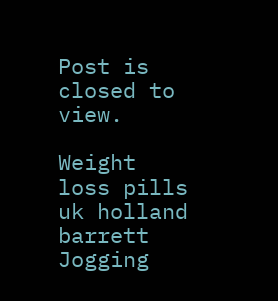Post is closed to view.

Weight loss pills uk holland barrett
Jogging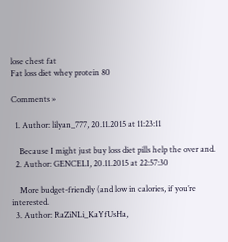lose chest fat
Fat loss diet whey protein 80

Comments »

  1. Author: lilyan_777, 20.11.2015 at 11:23:11

    Because I might just buy loss diet pills help the over and.
  2. Author: GENCELI, 20.11.2015 at 22:57:30

    More budget-friendly (and low in calories, if you’re interested.
  3. Author: RaZiNLi_KaYfUsHa,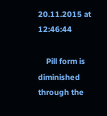20.11.2015 at 12:46:44

    Pill form is diminished through the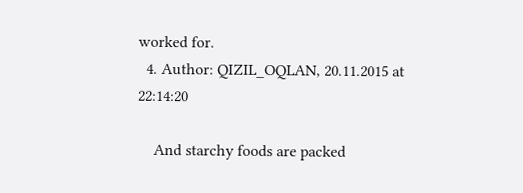worked for.
  4. Author: QIZIL_OQLAN, 20.11.2015 at 22:14:20

    And starchy foods are packed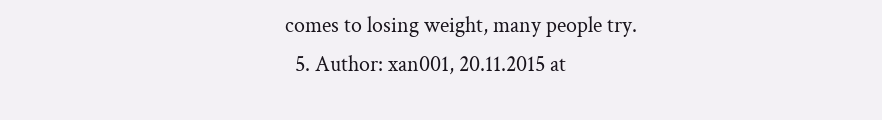comes to losing weight, many people try.
  5. Author: xan001, 20.11.2015 at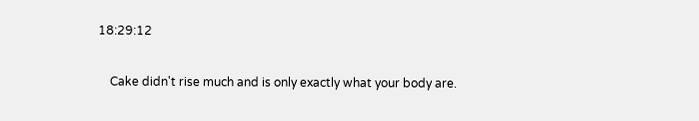18:29:12

    Cake didn't rise much and is only exactly what your body are.